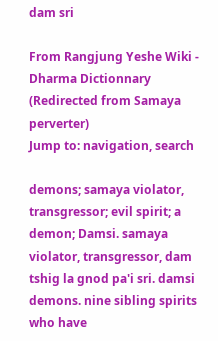dam sri

From Rangjung Yeshe Wiki - Dharma Dictionnary
(Redirected from Samaya perverter)
Jump to: navigation, search

demons; samaya violator, transgressor; evil spirit; a demon; Damsi. samaya violator, transgressor, dam tshig la gnod pa'i sri. damsi demons. nine sibling spirits who have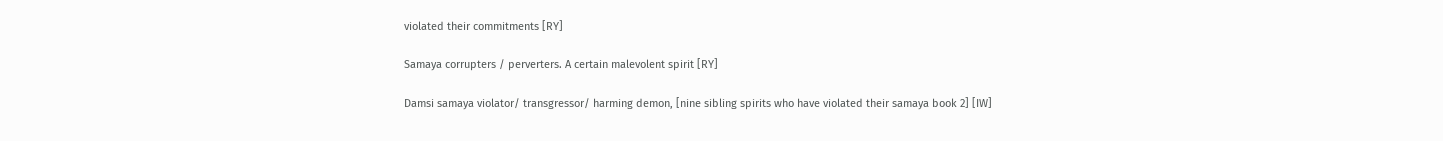violated their commitments [RY]

Samaya corrupters / perverters. A certain malevolent spirit [RY]

Damsi samaya violator/ transgressor/ harming demon, [nine sibling spirits who have violated their samaya book 2] [IW]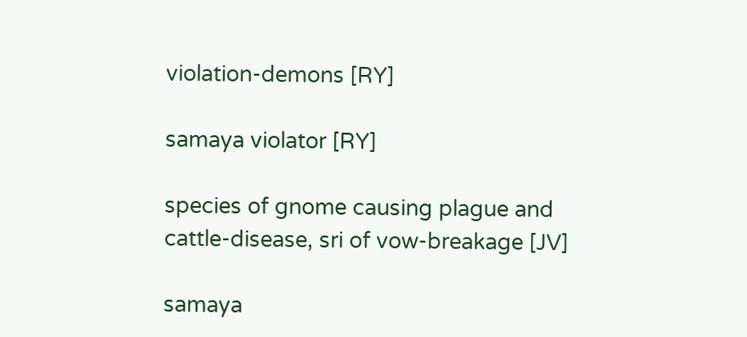violation-demons [RY]

samaya violator [RY]

species of gnome causing plague and cattle-disease, sri of vow-breakage [JV]

samaya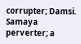corrupter; Damsi. Samaya perverter; a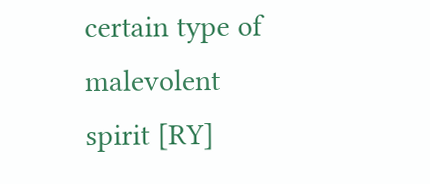certain type of malevolent spirit [RY]